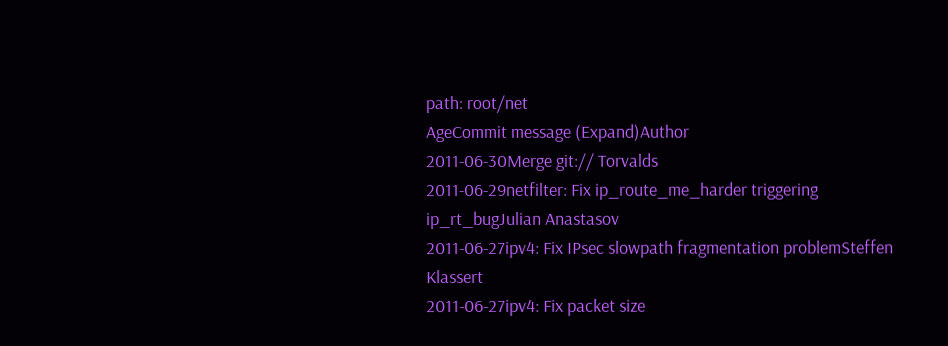path: root/net
AgeCommit message (Expand)Author
2011-06-30Merge git:// Torvalds
2011-06-29netfilter: Fix ip_route_me_harder triggering ip_rt_bugJulian Anastasov
2011-06-27ipv4: Fix IPsec slowpath fragmentation problemSteffen Klassert
2011-06-27ipv4: Fix packet size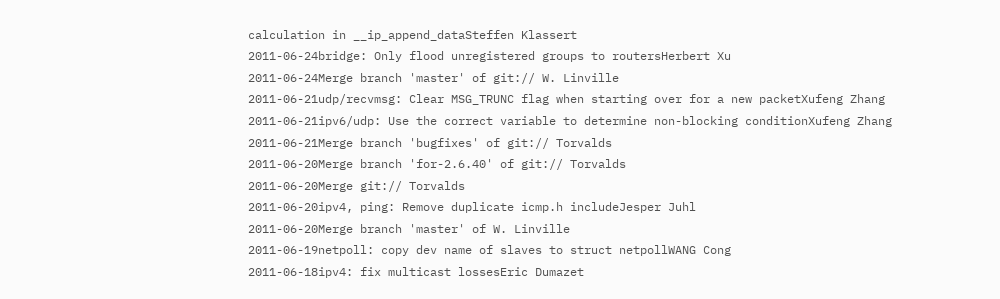calculation in __ip_append_dataSteffen Klassert
2011-06-24bridge: Only flood unregistered groups to routersHerbert Xu
2011-06-24Merge branch 'master' of git:// W. Linville
2011-06-21udp/recvmsg: Clear MSG_TRUNC flag when starting over for a new packetXufeng Zhang
2011-06-21ipv6/udp: Use the correct variable to determine non-blocking conditionXufeng Zhang
2011-06-21Merge branch 'bugfixes' of git:// Torvalds
2011-06-20Merge branch 'for-2.6.40' of git:// Torvalds
2011-06-20Merge git:// Torvalds
2011-06-20ipv4, ping: Remove duplicate icmp.h includeJesper Juhl
2011-06-20Merge branch 'master' of W. Linville
2011-06-19netpoll: copy dev name of slaves to struct netpollWANG Cong
2011-06-18ipv4: fix multicast lossesEric Dumazet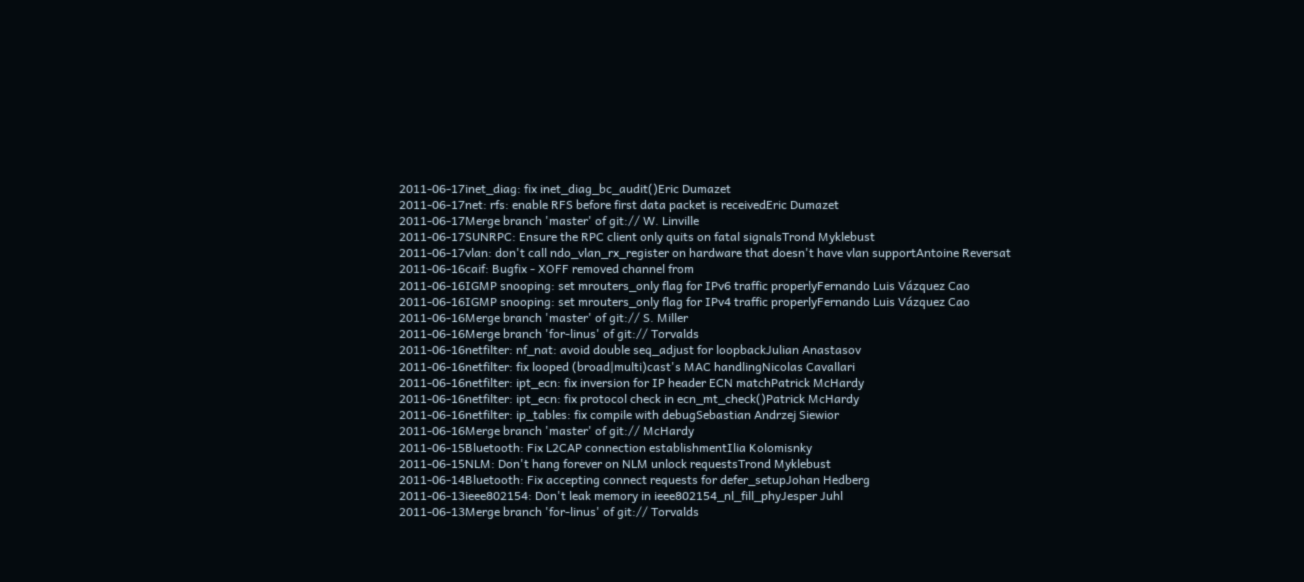2011-06-17inet_diag: fix inet_diag_bc_audit()Eric Dumazet
2011-06-17net: rfs: enable RFS before first data packet is receivedEric Dumazet
2011-06-17Merge branch 'master' of git:// W. Linville
2011-06-17SUNRPC: Ensure the RPC client only quits on fatal signalsTrond Myklebust
2011-06-17vlan: don't call ndo_vlan_rx_register on hardware that doesn't have vlan supportAntoine Reversat
2011-06-16caif: Bugfix - XOFF removed channel from
2011-06-16IGMP snooping: set mrouters_only flag for IPv6 traffic properlyFernando Luis Vázquez Cao
2011-06-16IGMP snooping: set mrouters_only flag for IPv4 traffic properlyFernando Luis Vázquez Cao
2011-06-16Merge branch 'master' of git:// S. Miller
2011-06-16Merge branch 'for-linus' of git:// Torvalds
2011-06-16netfilter: nf_nat: avoid double seq_adjust for loopbackJulian Anastasov
2011-06-16netfilter: fix looped (broad|multi)cast's MAC handlingNicolas Cavallari
2011-06-16netfilter: ipt_ecn: fix inversion for IP header ECN matchPatrick McHardy
2011-06-16netfilter: ipt_ecn: fix protocol check in ecn_mt_check()Patrick McHardy
2011-06-16netfilter: ip_tables: fix compile with debugSebastian Andrzej Siewior
2011-06-16Merge branch 'master' of git:// McHardy
2011-06-15Bluetooth: Fix L2CAP connection establishmentIlia Kolomisnky
2011-06-15NLM: Don't hang forever on NLM unlock requestsTrond Myklebust
2011-06-14Bluetooth: Fix accepting connect requests for defer_setupJohan Hedberg
2011-06-13ieee802154: Don't leak memory in ieee802154_nl_fill_phyJesper Juhl
2011-06-13Merge branch 'for-linus' of git:// Torvalds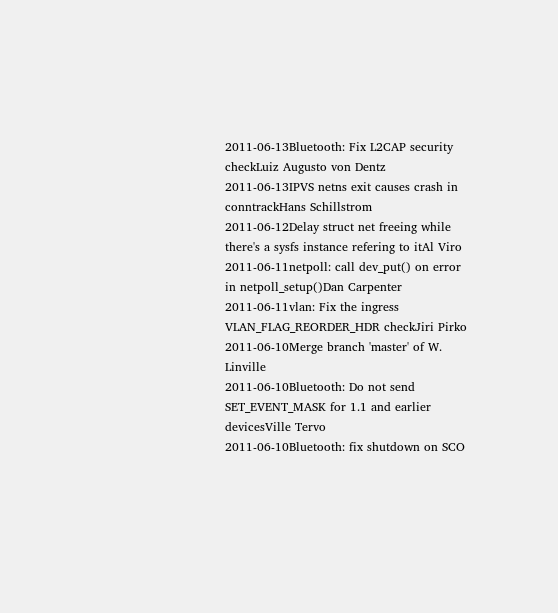2011-06-13Bluetooth: Fix L2CAP security checkLuiz Augusto von Dentz
2011-06-13IPVS netns exit causes crash in conntrackHans Schillstrom
2011-06-12Delay struct net freeing while there's a sysfs instance refering to itAl Viro
2011-06-11netpoll: call dev_put() on error in netpoll_setup()Dan Carpenter
2011-06-11vlan: Fix the ingress VLAN_FLAG_REORDER_HDR checkJiri Pirko
2011-06-10Merge branch 'master' of W. Linville
2011-06-10Bluetooth: Do not send SET_EVENT_MASK for 1.1 and earlier devicesVille Tervo
2011-06-10Bluetooth: fix shutdown on SCO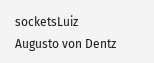socketsLuiz Augusto von Dentz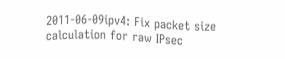2011-06-09ipv4: Fix packet size calculation for raw IPsec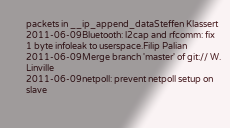packets in __ip_append_dataSteffen Klassert
2011-06-09Bluetooth: l2cap and rfcomm: fix 1 byte infoleak to userspace.Filip Palian
2011-06-09Merge branch 'master' of git:// W. Linville
2011-06-09netpoll: prevent netpoll setup on slave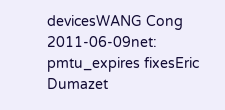devicesWANG Cong
2011-06-09net: pmtu_expires fixesEric Dumazet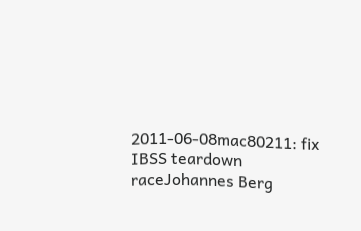2011-06-08mac80211: fix IBSS teardown raceJohannes Berg